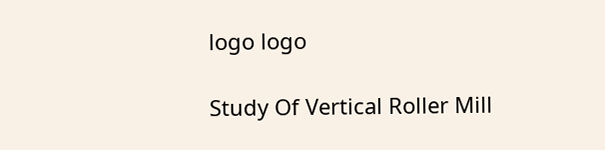logo logo

Study Of Vertical Roller Mill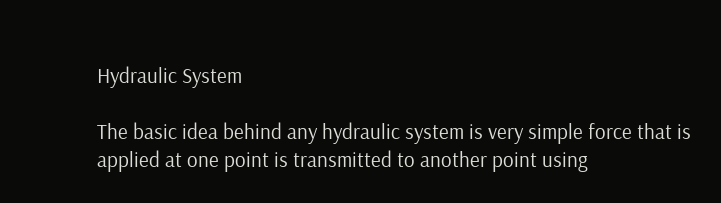Hydraulic System

The basic idea behind any hydraulic system is very simple force that is applied at one point is transmitted to another point using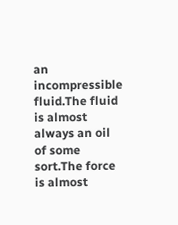an incompressible fluid.The fluid is almost always an oil of some sort.The force is almost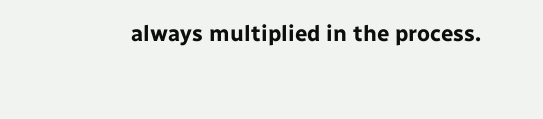always multiplied in the process.